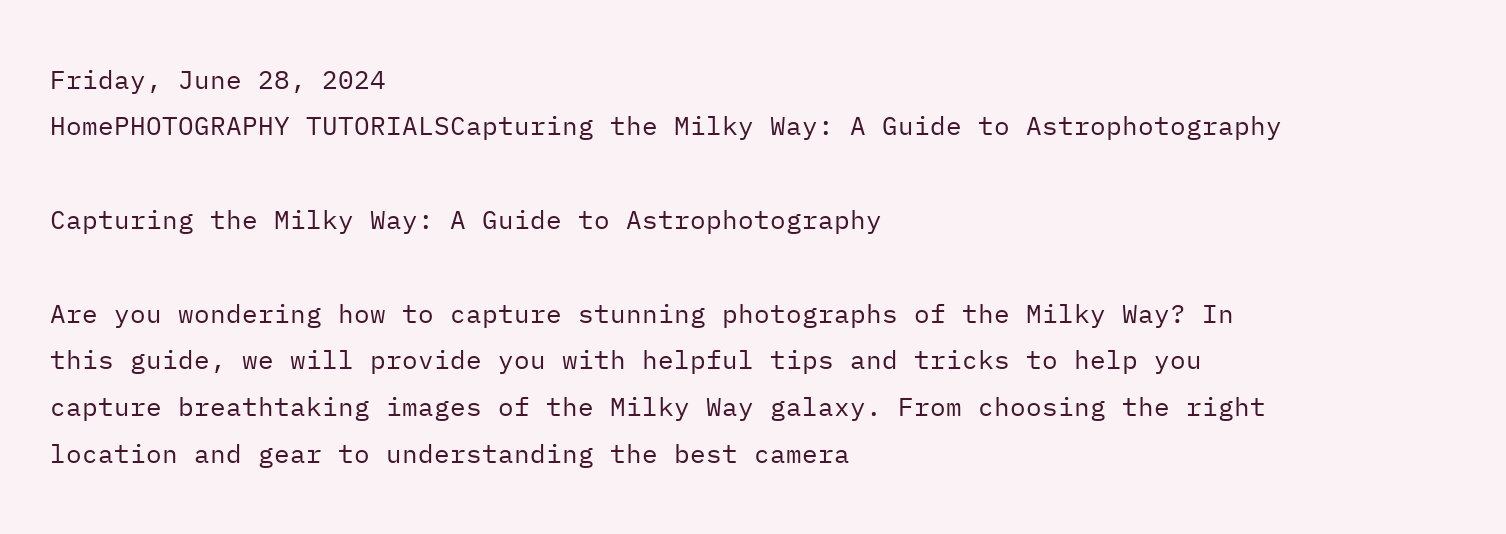Friday, June 28, 2024
HomePHOTOGRAPHY TUTORIALSCapturing the Milky Way: A Guide to Astrophotography

Capturing the Milky Way: A Guide to Astrophotography

Are you wondering how to capture stunning photographs of the Milky Way? In this guide, we will provide you with helpful tips and tricks to help you capture breathtaking images of the Milky Way galaxy. From choosing the right location and gear to understanding the best camera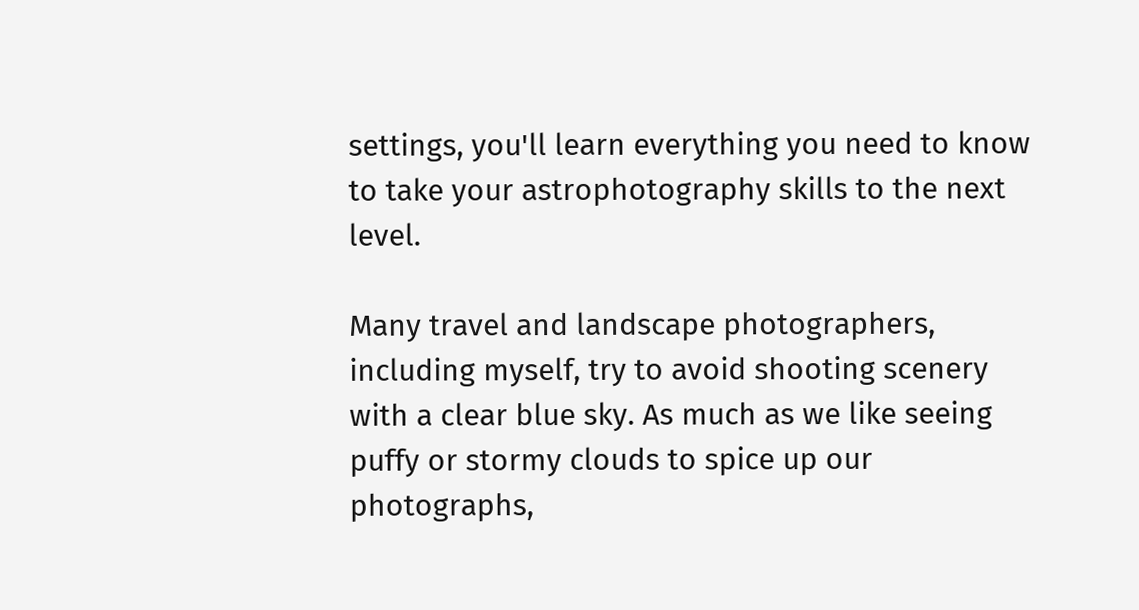settings, you'll learn everything you need to know to take your astrophotography skills to the next level.

Many travel and landscape photographers, including myself, try to avoid shooting scenery with a clear blue sky. As much as we like seeing puffy or stormy clouds to spice up our photographs,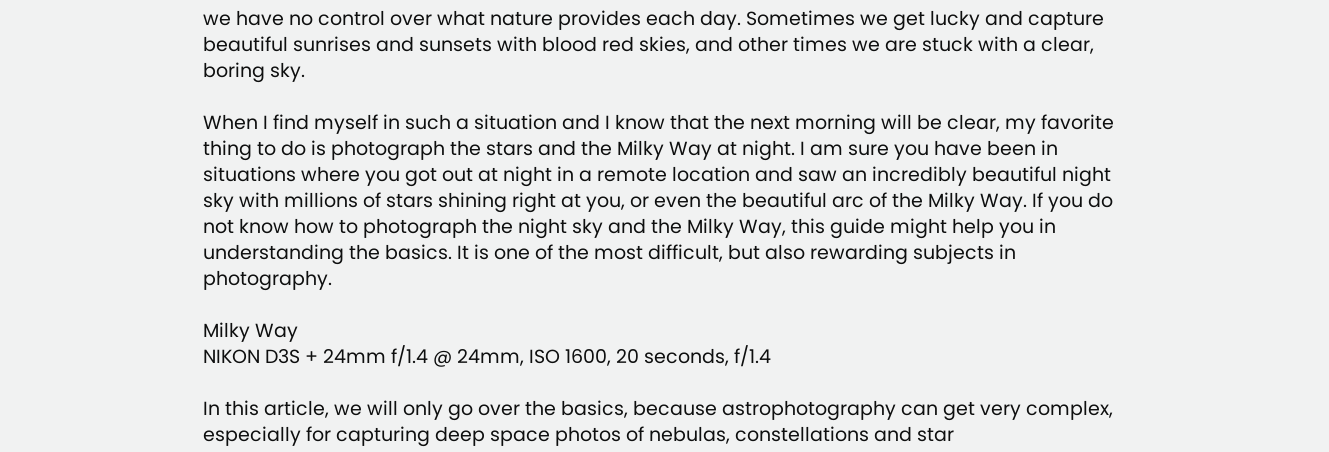we have no control over what nature provides each day. Sometimes we get lucky and capture beautiful sunrises and sunsets with blood red skies, and other times we are stuck with a clear, boring sky.

When I find myself in such a situation and I know that the next morning will be clear, my favorite thing to do is photograph the stars and the Milky Way at night. I am sure you have been in situations where you got out at night in a remote location and saw an incredibly beautiful night sky with millions of stars shining right at you, or even the beautiful arc of the Milky Way. If you do not know how to photograph the night sky and the Milky Way, this guide might help you in understanding the basics. It is one of the most difficult, but also rewarding subjects in photography.

Milky Way
NIKON D3S + 24mm f/1.4 @ 24mm, ISO 1600, 20 seconds, f/1.4

In this article, we will only go over the basics, because astrophotography can get very complex, especially for capturing deep space photos of nebulas, constellations and star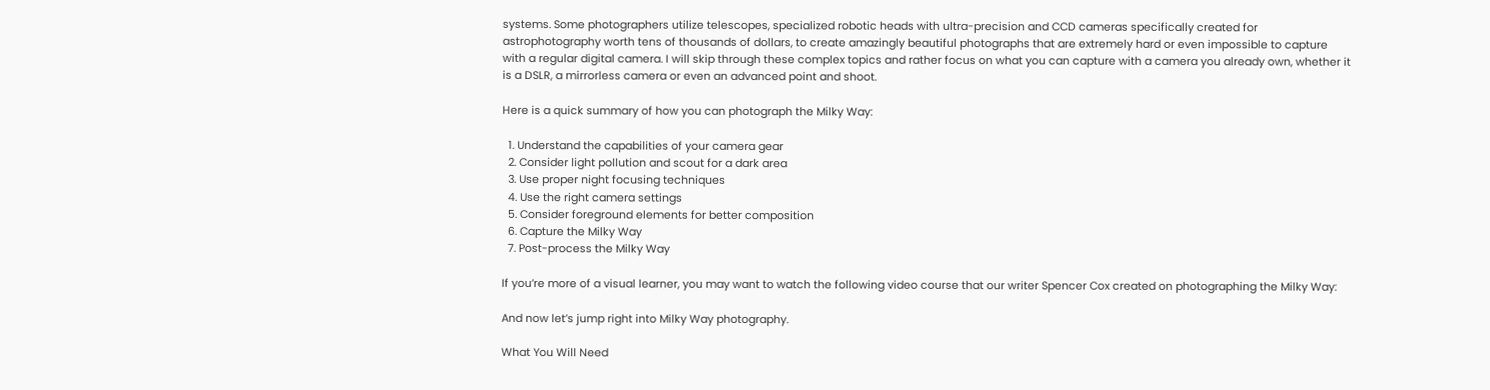systems. Some photographers utilize telescopes, specialized robotic heads with ultra-precision and CCD cameras specifically created for astrophotography worth tens of thousands of dollars, to create amazingly beautiful photographs that are extremely hard or even impossible to capture with a regular digital camera. I will skip through these complex topics and rather focus on what you can capture with a camera you already own, whether it is a DSLR, a mirrorless camera or even an advanced point and shoot.

Here is a quick summary of how you can photograph the Milky Way:

  1. Understand the capabilities of your camera gear
  2. Consider light pollution and scout for a dark area
  3. Use proper night focusing techniques
  4. Use the right camera settings
  5. Consider foreground elements for better composition
  6. Capture the Milky Way
  7. Post-process the Milky Way

If you’re more of a visual learner, you may want to watch the following video course that our writer Spencer Cox created on photographing the Milky Way:

And now let’s jump right into Milky Way photography.

What You Will Need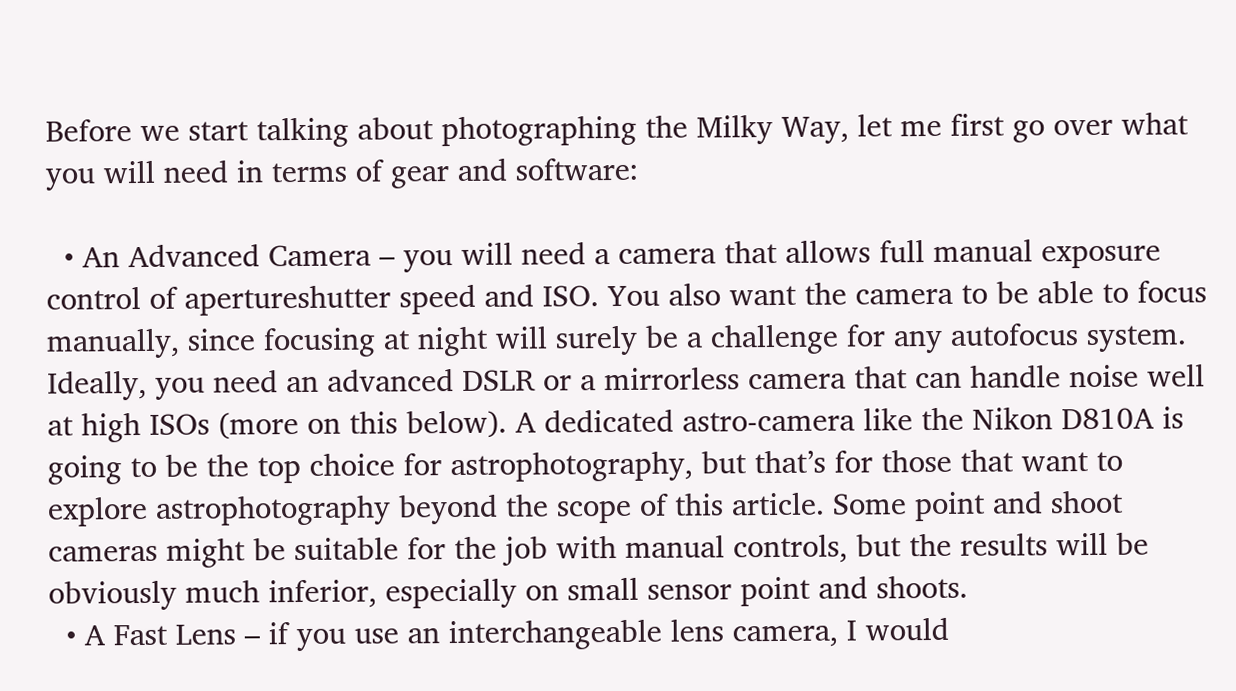Before we start talking about photographing the Milky Way, let me first go over what you will need in terms of gear and software:

  • An Advanced Camera – you will need a camera that allows full manual exposure control of apertureshutter speed and ISO. You also want the camera to be able to focus manually, since focusing at night will surely be a challenge for any autofocus system. Ideally, you need an advanced DSLR or a mirrorless camera that can handle noise well at high ISOs (more on this below). A dedicated astro-camera like the Nikon D810A is going to be the top choice for astrophotography, but that’s for those that want to explore astrophotography beyond the scope of this article. Some point and shoot cameras might be suitable for the job with manual controls, but the results will be obviously much inferior, especially on small sensor point and shoots.
  • A Fast Lens – if you use an interchangeable lens camera, I would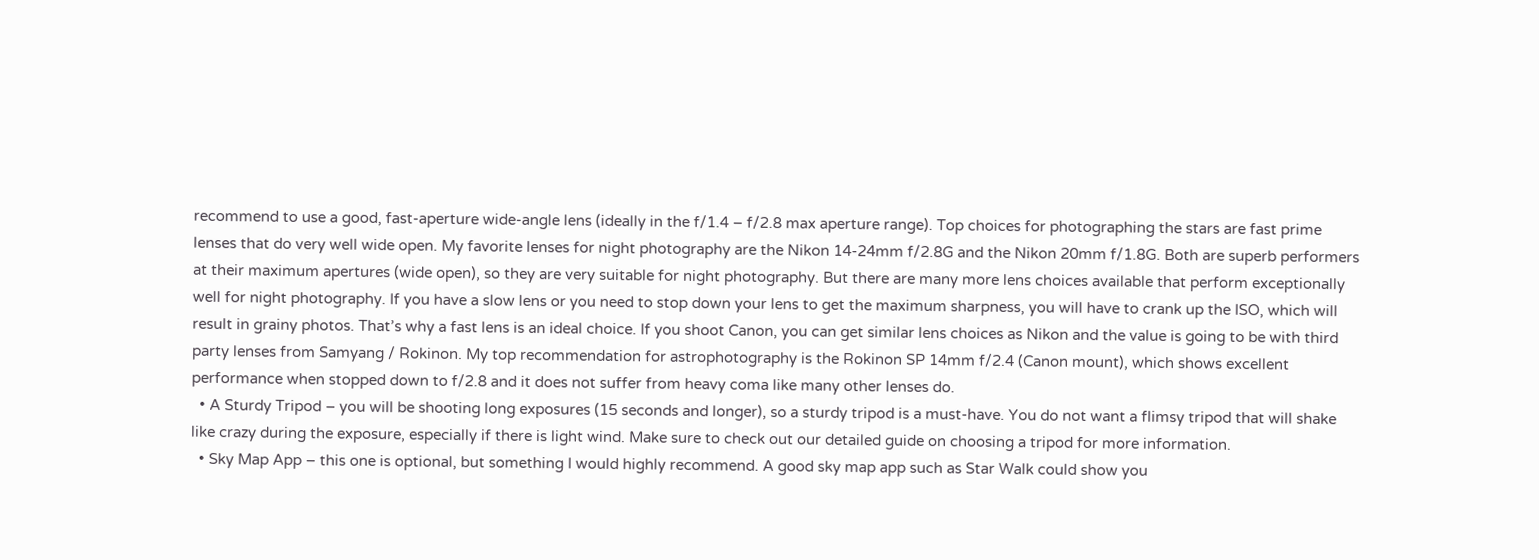recommend to use a good, fast-aperture wide-angle lens (ideally in the f/1.4 – f/2.8 max aperture range). Top choices for photographing the stars are fast prime lenses that do very well wide open. My favorite lenses for night photography are the Nikon 14-24mm f/2.8G and the Nikon 20mm f/1.8G. Both are superb performers at their maximum apertures (wide open), so they are very suitable for night photography. But there are many more lens choices available that perform exceptionally well for night photography. If you have a slow lens or you need to stop down your lens to get the maximum sharpness, you will have to crank up the ISO, which will result in grainy photos. That’s why a fast lens is an ideal choice. If you shoot Canon, you can get similar lens choices as Nikon and the value is going to be with third party lenses from Samyang / Rokinon. My top recommendation for astrophotography is the Rokinon SP 14mm f/2.4 (Canon mount), which shows excellent performance when stopped down to f/2.8 and it does not suffer from heavy coma like many other lenses do.
  • A Sturdy Tripod – you will be shooting long exposures (15 seconds and longer), so a sturdy tripod is a must-have. You do not want a flimsy tripod that will shake like crazy during the exposure, especially if there is light wind. Make sure to check out our detailed guide on choosing a tripod for more information.
  • Sky Map App – this one is optional, but something I would highly recommend. A good sky map app such as Star Walk could show you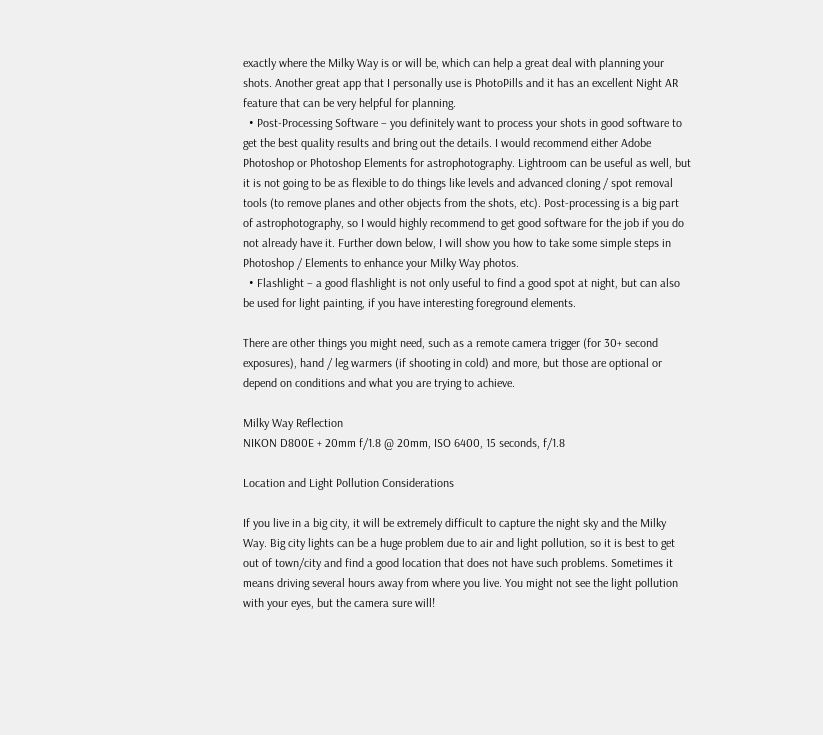exactly where the Milky Way is or will be, which can help a great deal with planning your shots. Another great app that I personally use is PhotoPills and it has an excellent Night AR feature that can be very helpful for planning.
  • Post-Processing Software – you definitely want to process your shots in good software to get the best quality results and bring out the details. I would recommend either Adobe Photoshop or Photoshop Elements for astrophotography. Lightroom can be useful as well, but it is not going to be as flexible to do things like levels and advanced cloning / spot removal tools (to remove planes and other objects from the shots, etc). Post-processing is a big part of astrophotography, so I would highly recommend to get good software for the job if you do not already have it. Further down below, I will show you how to take some simple steps in Photoshop / Elements to enhance your Milky Way photos.
  • Flashlight – a good flashlight is not only useful to find a good spot at night, but can also be used for light painting, if you have interesting foreground elements.

There are other things you might need, such as a remote camera trigger (for 30+ second exposures), hand / leg warmers (if shooting in cold) and more, but those are optional or depend on conditions and what you are trying to achieve.

Milky Way Reflection
NIKON D800E + 20mm f/1.8 @ 20mm, ISO 6400, 15 seconds, f/1.8

Location and Light Pollution Considerations

If you live in a big city, it will be extremely difficult to capture the night sky and the Milky Way. Big city lights can be a huge problem due to air and light pollution, so it is best to get out of town/city and find a good location that does not have such problems. Sometimes it means driving several hours away from where you live. You might not see the light pollution with your eyes, but the camera sure will!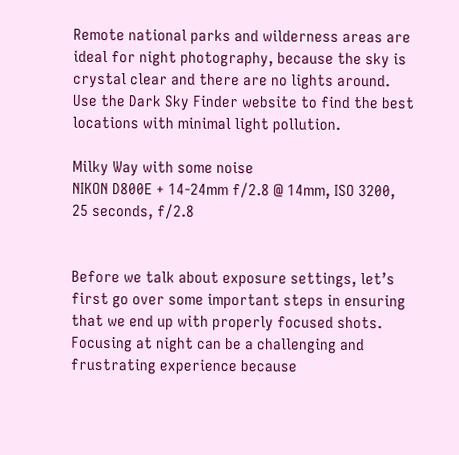Remote national parks and wilderness areas are ideal for night photography, because the sky is crystal clear and there are no lights around. Use the Dark Sky Finder website to find the best locations with minimal light pollution.

Milky Way with some noise
NIKON D800E + 14-24mm f/2.8 @ 14mm, ISO 3200, 25 seconds, f/2.8


Before we talk about exposure settings, let’s first go over some important steps in ensuring that we end up with properly focused shots. Focusing at night can be a challenging and frustrating experience because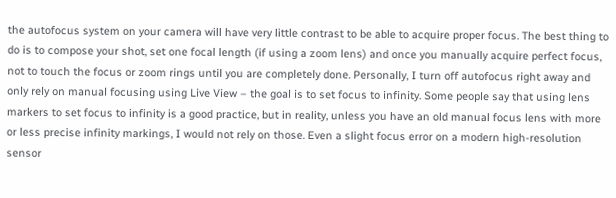the autofocus system on your camera will have very little contrast to be able to acquire proper focus. The best thing to do is to compose your shot, set one focal length (if using a zoom lens) and once you manually acquire perfect focus, not to touch the focus or zoom rings until you are completely done. Personally, I turn off autofocus right away and only rely on manual focusing using Live View – the goal is to set focus to infinity. Some people say that using lens markers to set focus to infinity is a good practice, but in reality, unless you have an old manual focus lens with more or less precise infinity markings, I would not rely on those. Even a slight focus error on a modern high-resolution sensor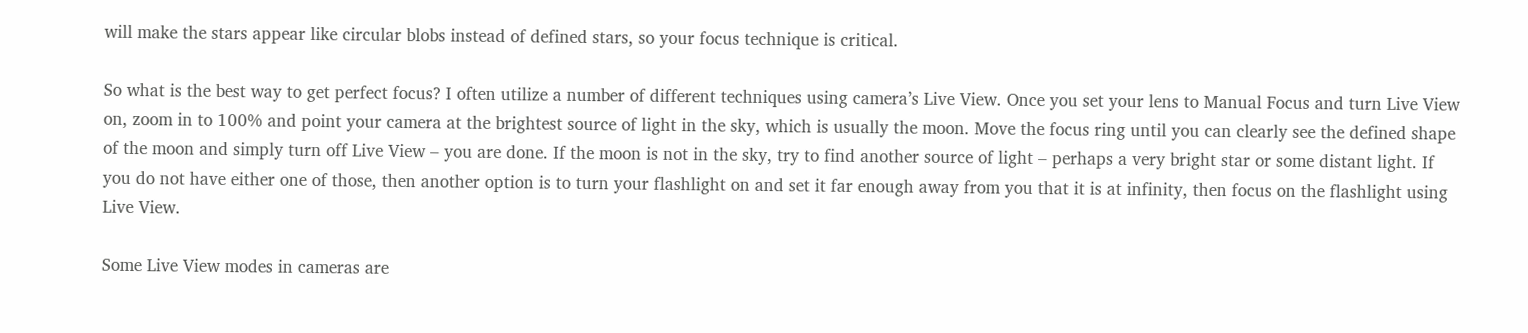will make the stars appear like circular blobs instead of defined stars, so your focus technique is critical.

So what is the best way to get perfect focus? I often utilize a number of different techniques using camera’s Live View. Once you set your lens to Manual Focus and turn Live View on, zoom in to 100% and point your camera at the brightest source of light in the sky, which is usually the moon. Move the focus ring until you can clearly see the defined shape of the moon and simply turn off Live View – you are done. If the moon is not in the sky, try to find another source of light – perhaps a very bright star or some distant light. If you do not have either one of those, then another option is to turn your flashlight on and set it far enough away from you that it is at infinity, then focus on the flashlight using Live View.

Some Live View modes in cameras are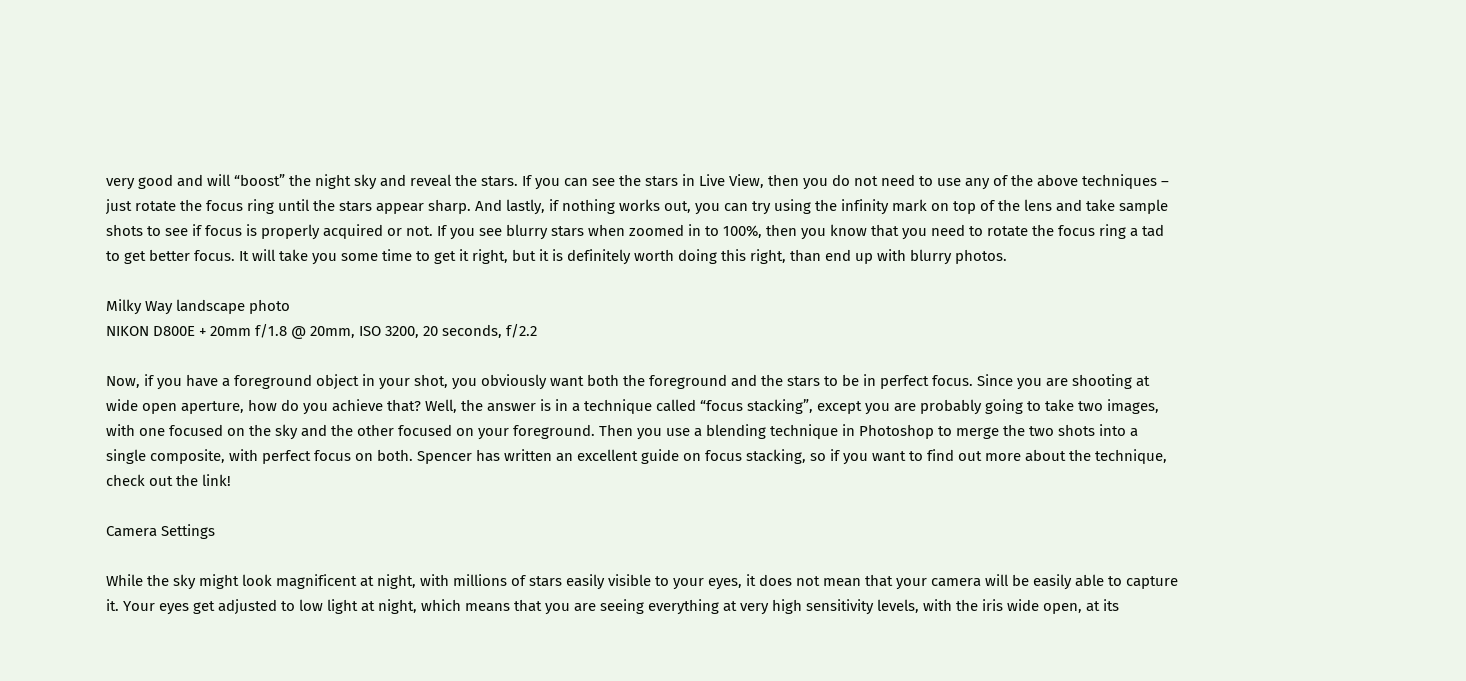very good and will “boost” the night sky and reveal the stars. If you can see the stars in Live View, then you do not need to use any of the above techniques – just rotate the focus ring until the stars appear sharp. And lastly, if nothing works out, you can try using the infinity mark on top of the lens and take sample shots to see if focus is properly acquired or not. If you see blurry stars when zoomed in to 100%, then you know that you need to rotate the focus ring a tad to get better focus. It will take you some time to get it right, but it is definitely worth doing this right, than end up with blurry photos.

Milky Way landscape photo
NIKON D800E + 20mm f/1.8 @ 20mm, ISO 3200, 20 seconds, f/2.2

Now, if you have a foreground object in your shot, you obviously want both the foreground and the stars to be in perfect focus. Since you are shooting at wide open aperture, how do you achieve that? Well, the answer is in a technique called “focus stacking”, except you are probably going to take two images, with one focused on the sky and the other focused on your foreground. Then you use a blending technique in Photoshop to merge the two shots into a single composite, with perfect focus on both. Spencer has written an excellent guide on focus stacking, so if you want to find out more about the technique, check out the link!

Camera Settings

While the sky might look magnificent at night, with millions of stars easily visible to your eyes, it does not mean that your camera will be easily able to capture it. Your eyes get adjusted to low light at night, which means that you are seeing everything at very high sensitivity levels, with the iris wide open, at its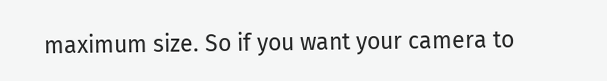maximum size. So if you want your camera to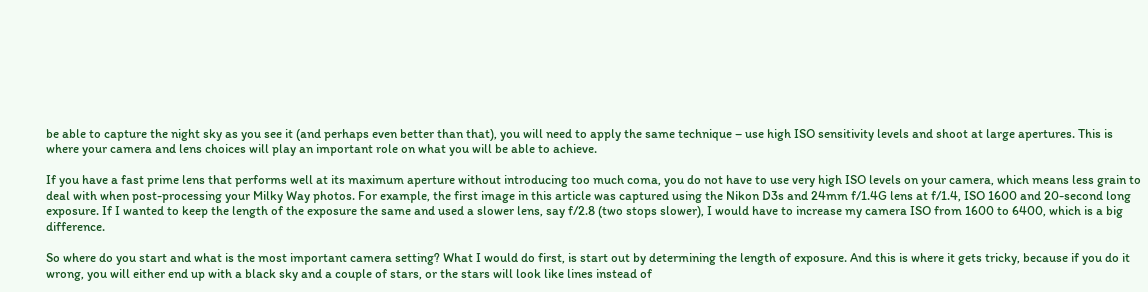be able to capture the night sky as you see it (and perhaps even better than that), you will need to apply the same technique – use high ISO sensitivity levels and shoot at large apertures. This is where your camera and lens choices will play an important role on what you will be able to achieve.

If you have a fast prime lens that performs well at its maximum aperture without introducing too much coma, you do not have to use very high ISO levels on your camera, which means less grain to deal with when post-processing your Milky Way photos. For example, the first image in this article was captured using the Nikon D3s and 24mm f/1.4G lens at f/1.4, ISO 1600 and 20-second long exposure. If I wanted to keep the length of the exposure the same and used a slower lens, say f/2.8 (two stops slower), I would have to increase my camera ISO from 1600 to 6400, which is a big difference.

So where do you start and what is the most important camera setting? What I would do first, is start out by determining the length of exposure. And this is where it gets tricky, because if you do it wrong, you will either end up with a black sky and a couple of stars, or the stars will look like lines instead of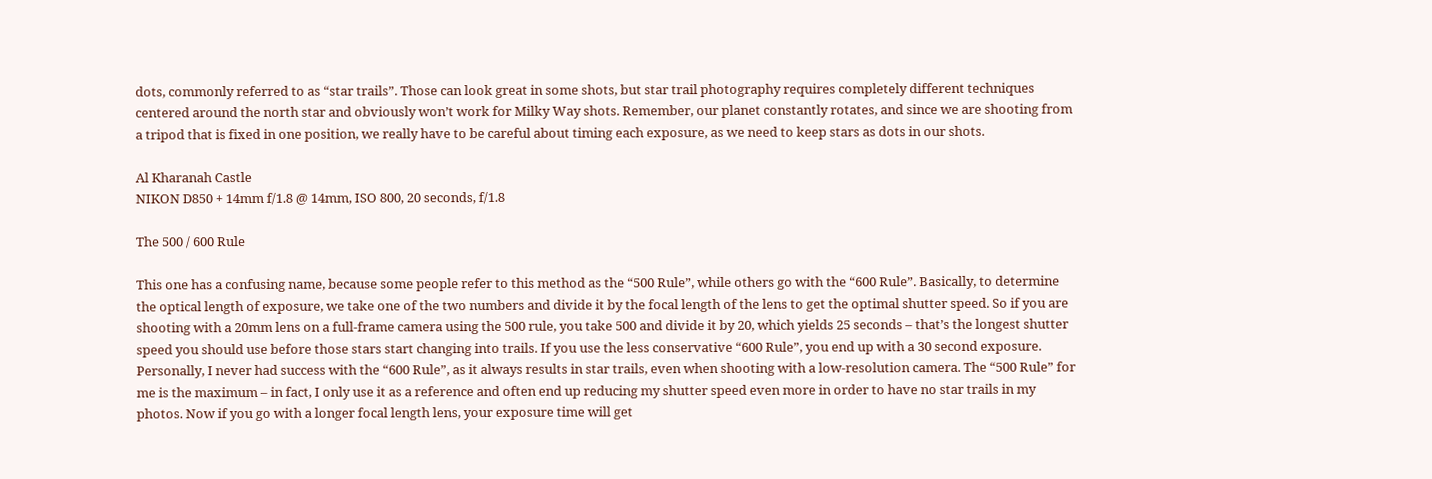dots, commonly referred to as “star trails”. Those can look great in some shots, but star trail photography requires completely different techniques centered around the north star and obviously won’t work for Milky Way shots. Remember, our planet constantly rotates, and since we are shooting from a tripod that is fixed in one position, we really have to be careful about timing each exposure, as we need to keep stars as dots in our shots.

Al Kharanah Castle
NIKON D850 + 14mm f/1.8 @ 14mm, ISO 800, 20 seconds, f/1.8

The 500 / 600 Rule

This one has a confusing name, because some people refer to this method as the “500 Rule”, while others go with the “600 Rule”. Basically, to determine the optical length of exposure, we take one of the two numbers and divide it by the focal length of the lens to get the optimal shutter speed. So if you are shooting with a 20mm lens on a full-frame camera using the 500 rule, you take 500 and divide it by 20, which yields 25 seconds – that’s the longest shutter speed you should use before those stars start changing into trails. If you use the less conservative “600 Rule”, you end up with a 30 second exposure. Personally, I never had success with the “600 Rule”, as it always results in star trails, even when shooting with a low-resolution camera. The “500 Rule” for me is the maximum – in fact, I only use it as a reference and often end up reducing my shutter speed even more in order to have no star trails in my photos. Now if you go with a longer focal length lens, your exposure time will get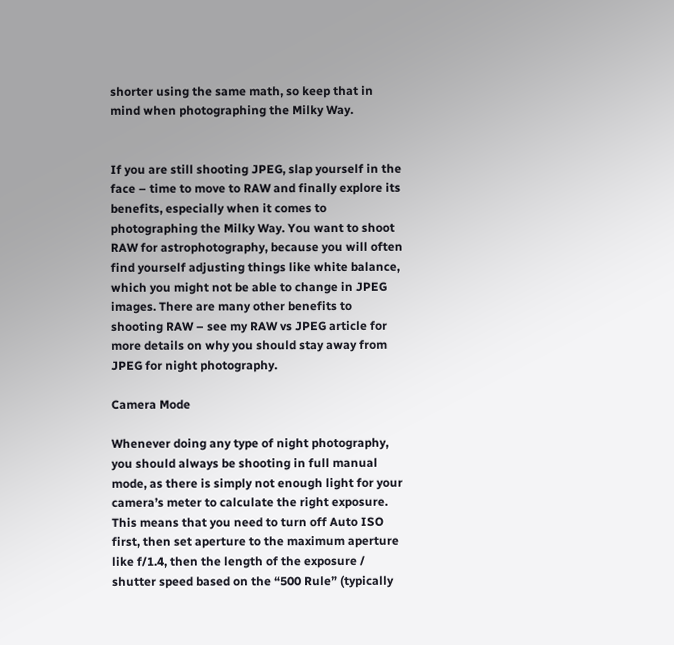shorter using the same math, so keep that in mind when photographing the Milky Way.


If you are still shooting JPEG, slap yourself in the face – time to move to RAW and finally explore its benefits, especially when it comes to photographing the Milky Way. You want to shoot RAW for astrophotography, because you will often find yourself adjusting things like white balance, which you might not be able to change in JPEG images. There are many other benefits to shooting RAW – see my RAW vs JPEG article for more details on why you should stay away from JPEG for night photography.

Camera Mode

Whenever doing any type of night photography, you should always be shooting in full manual mode, as there is simply not enough light for your camera’s meter to calculate the right exposure. This means that you need to turn off Auto ISO first, then set aperture to the maximum aperture like f/1.4, then the length of the exposure / shutter speed based on the “500 Rule” (typically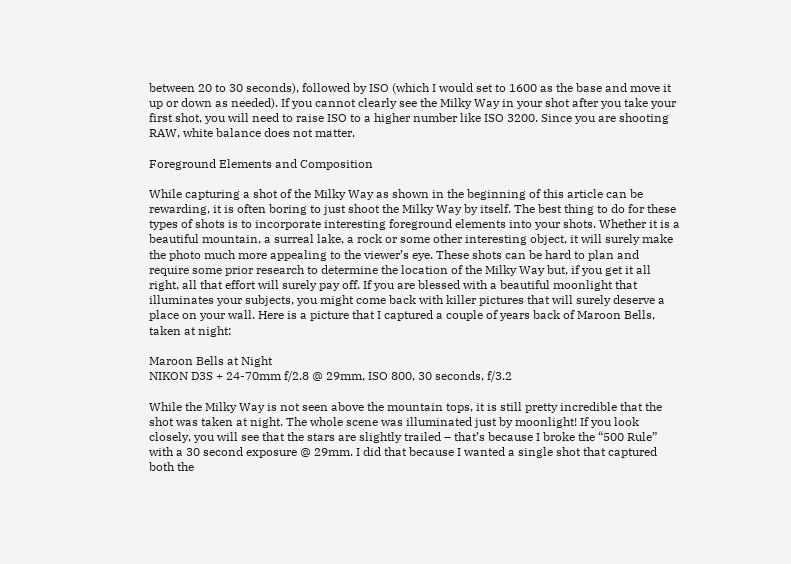between 20 to 30 seconds), followed by ISO (which I would set to 1600 as the base and move it up or down as needed). If you cannot clearly see the Milky Way in your shot after you take your first shot, you will need to raise ISO to a higher number like ISO 3200. Since you are shooting RAW, white balance does not matter.

Foreground Elements and Composition

While capturing a shot of the Milky Way as shown in the beginning of this article can be rewarding, it is often boring to just shoot the Milky Way by itself. The best thing to do for these types of shots is to incorporate interesting foreground elements into your shots. Whether it is a beautiful mountain, a surreal lake, a rock or some other interesting object, it will surely make the photo much more appealing to the viewer’s eye. These shots can be hard to plan and require some prior research to determine the location of the Milky Way but, if you get it all right, all that effort will surely pay off. If you are blessed with a beautiful moonlight that illuminates your subjects, you might come back with killer pictures that will surely deserve a place on your wall. Here is a picture that I captured a couple of years back of Maroon Bells, taken at night:

Maroon Bells at Night
NIKON D3S + 24-70mm f/2.8 @ 29mm, ISO 800, 30 seconds, f/3.2

While the Milky Way is not seen above the mountain tops, it is still pretty incredible that the shot was taken at night. The whole scene was illuminated just by moonlight! If you look closely, you will see that the stars are slightly trailed – that’s because I broke the “500 Rule” with a 30 second exposure @ 29mm. I did that because I wanted a single shot that captured both the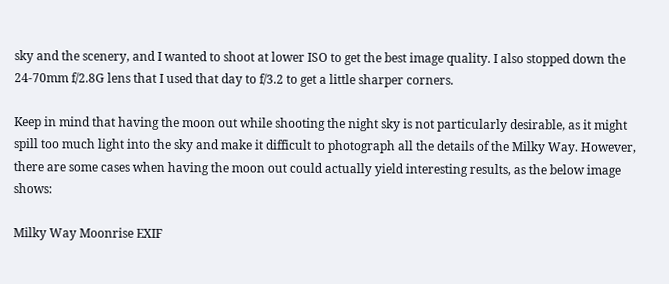sky and the scenery, and I wanted to shoot at lower ISO to get the best image quality. I also stopped down the 24-70mm f/2.8G lens that I used that day to f/3.2 to get a little sharper corners.

Keep in mind that having the moon out while shooting the night sky is not particularly desirable, as it might spill too much light into the sky and make it difficult to photograph all the details of the Milky Way. However, there are some cases when having the moon out could actually yield interesting results, as the below image shows:

Milky Way Moonrise EXIF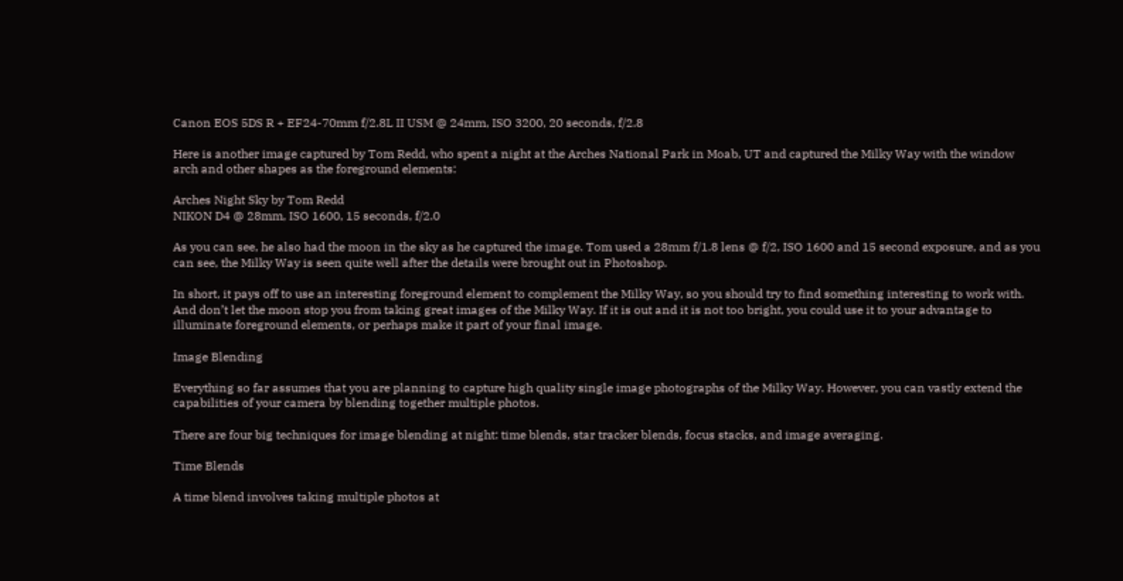Canon EOS 5DS R + EF24-70mm f/2.8L II USM @ 24mm, ISO 3200, 20 seconds, f/2.8

Here is another image captured by Tom Redd, who spent a night at the Arches National Park in Moab, UT and captured the Milky Way with the window arch and other shapes as the foreground elements:

Arches Night Sky by Tom Redd
NIKON D4 @ 28mm, ISO 1600, 15 seconds, f/2.0

As you can see, he also had the moon in the sky as he captured the image. Tom used a 28mm f/1.8 lens @ f/2, ISO 1600 and 15 second exposure, and as you can see, the Milky Way is seen quite well after the details were brought out in Photoshop.

In short, it pays off to use an interesting foreground element to complement the Milky Way, so you should try to find something interesting to work with. And don’t let the moon stop you from taking great images of the Milky Way. If it is out and it is not too bright, you could use it to your advantage to illuminate foreground elements, or perhaps make it part of your final image.

Image Blending

Everything so far assumes that you are planning to capture high quality single image photographs of the Milky Way. However, you can vastly extend the capabilities of your camera by blending together multiple photos.

There are four big techniques for image blending at night: time blends, star tracker blends, focus stacks, and image averaging.

Time Blends

A time blend involves taking multiple photos at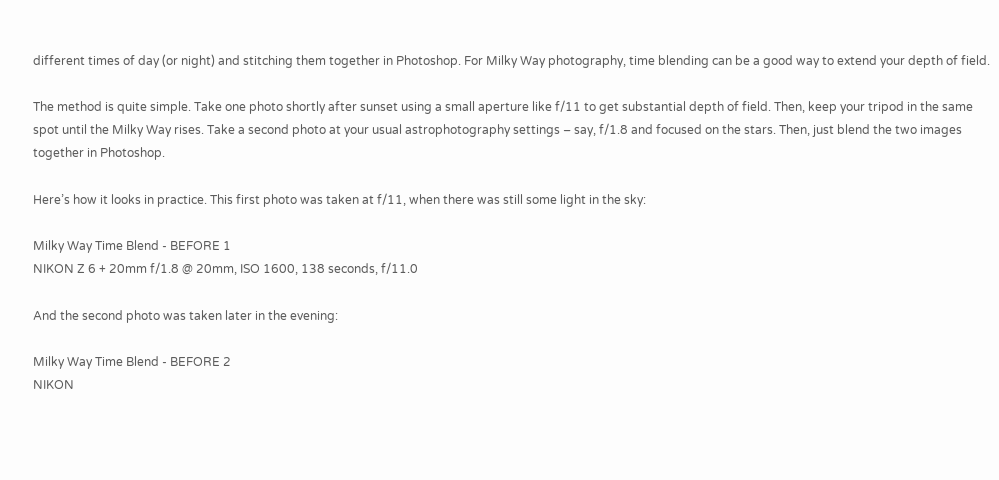different times of day (or night) and stitching them together in Photoshop. For Milky Way photography, time blending can be a good way to extend your depth of field.

The method is quite simple. Take one photo shortly after sunset using a small aperture like f/11 to get substantial depth of field. Then, keep your tripod in the same spot until the Milky Way rises. Take a second photo at your usual astrophotography settings – say, f/1.8 and focused on the stars. Then, just blend the two images together in Photoshop.

Here’s how it looks in practice. This first photo was taken at f/11, when there was still some light in the sky:

Milky Way Time Blend - BEFORE 1
NIKON Z 6 + 20mm f/1.8 @ 20mm, ISO 1600, 138 seconds, f/11.0

And the second photo was taken later in the evening:

Milky Way Time Blend - BEFORE 2
NIKON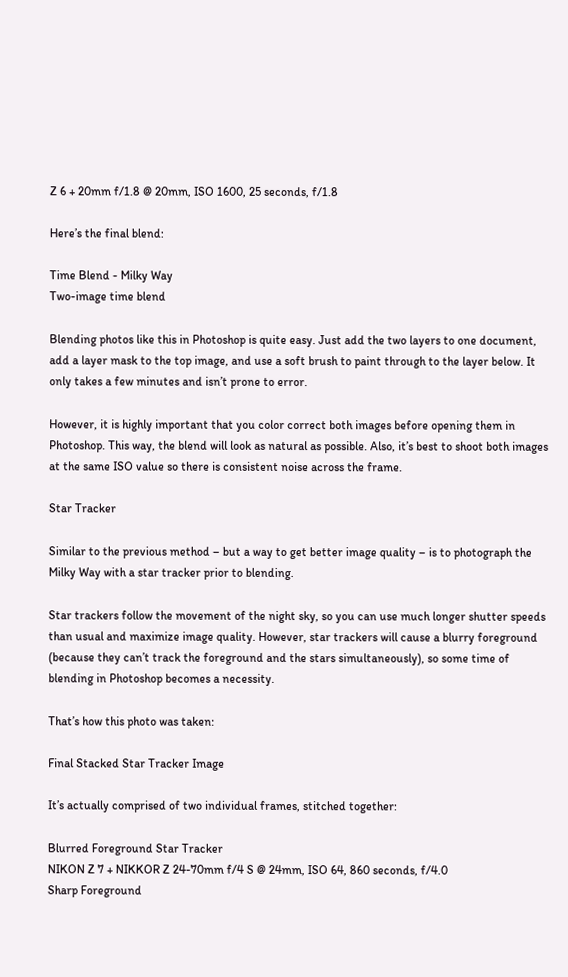Z 6 + 20mm f/1.8 @ 20mm, ISO 1600, 25 seconds, f/1.8

Here’s the final blend:

Time Blend - Milky Way
Two-image time blend

Blending photos like this in Photoshop is quite easy. Just add the two layers to one document, add a layer mask to the top image, and use a soft brush to paint through to the layer below. It only takes a few minutes and isn’t prone to error.

However, it is highly important that you color correct both images before opening them in Photoshop. This way, the blend will look as natural as possible. Also, it’s best to shoot both images at the same ISO value so there is consistent noise across the frame.

Star Tracker

Similar to the previous method – but a way to get better image quality – is to photograph the Milky Way with a star tracker prior to blending.

Star trackers follow the movement of the night sky, so you can use much longer shutter speeds than usual and maximize image quality. However, star trackers will cause a blurry foreground (because they can’t track the foreground and the stars simultaneously), so some time of blending in Photoshop becomes a necessity.

That’s how this photo was taken:

Final Stacked Star Tracker Image

It’s actually comprised of two individual frames, stitched together:

Blurred Foreground Star Tracker
NIKON Z 7 + NIKKOR Z 24-70mm f/4 S @ 24mm, ISO 64, 860 seconds, f/4.0
Sharp Foreground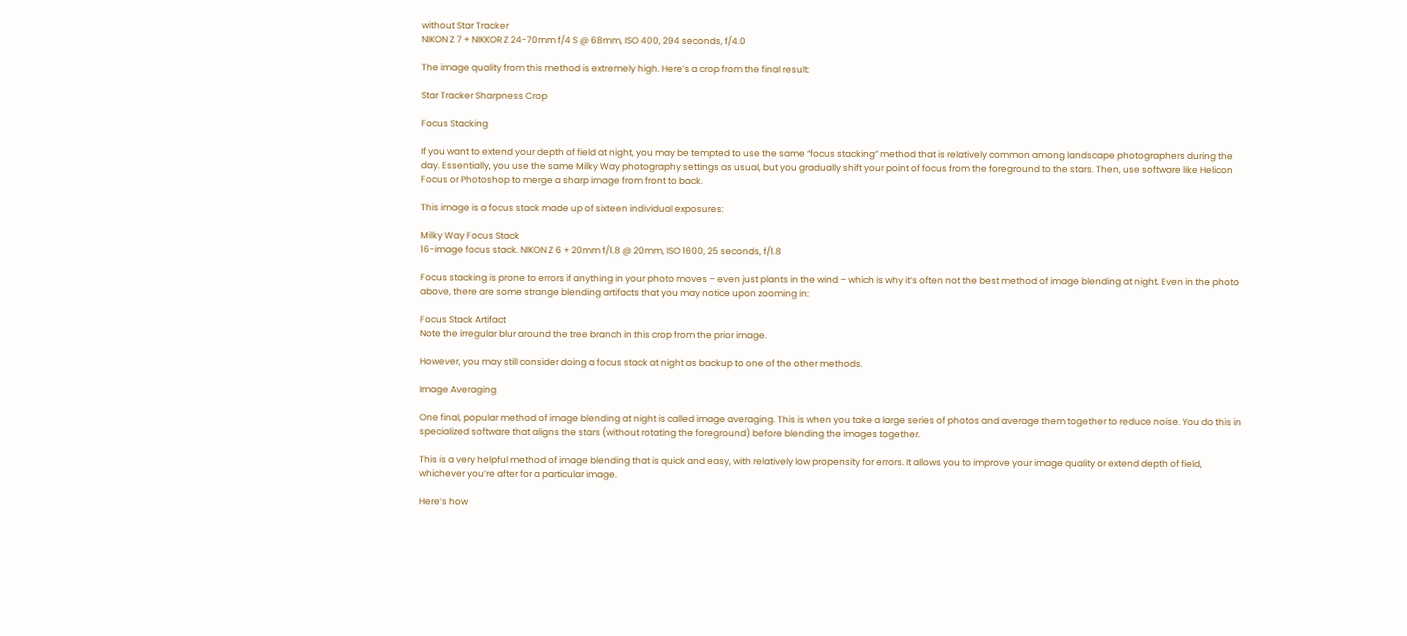without Star Tracker
NIKON Z 7 + NIKKOR Z 24-70mm f/4 S @ 68mm, ISO 400, 294 seconds, f/4.0

The image quality from this method is extremely high. Here’s a crop from the final result:

Star Tracker Sharpness Crop

Focus Stacking

If you want to extend your depth of field at night, you may be tempted to use the same “focus stacking” method that is relatively common among landscape photographers during the day. Essentially, you use the same Milky Way photography settings as usual, but you gradually shift your point of focus from the foreground to the stars. Then, use software like Helicon Focus or Photoshop to merge a sharp image from front to back.

This image is a focus stack made up of sixteen individual exposures:

Milky Way Focus Stack
16-image focus stack. NIKON Z 6 + 20mm f/1.8 @ 20mm, ISO 1600, 25 seconds, f/1.8

Focus stacking is prone to errors if anything in your photo moves – even just plants in the wind – which is why it’s often not the best method of image blending at night. Even in the photo above, there are some strange blending artifacts that you may notice upon zooming in:

Focus Stack Artifact
Note the irregular blur around the tree branch in this crop from the prior image.

However, you may still consider doing a focus stack at night as backup to one of the other methods.

Image Averaging

One final, popular method of image blending at night is called image averaging. This is when you take a large series of photos and average them together to reduce noise. You do this in specialized software that aligns the stars (without rotating the foreground) before blending the images together.

This is a very helpful method of image blending that is quick and easy, with relatively low propensity for errors. It allows you to improve your image quality or extend depth of field, whichever you’re after for a particular image.

Here’s how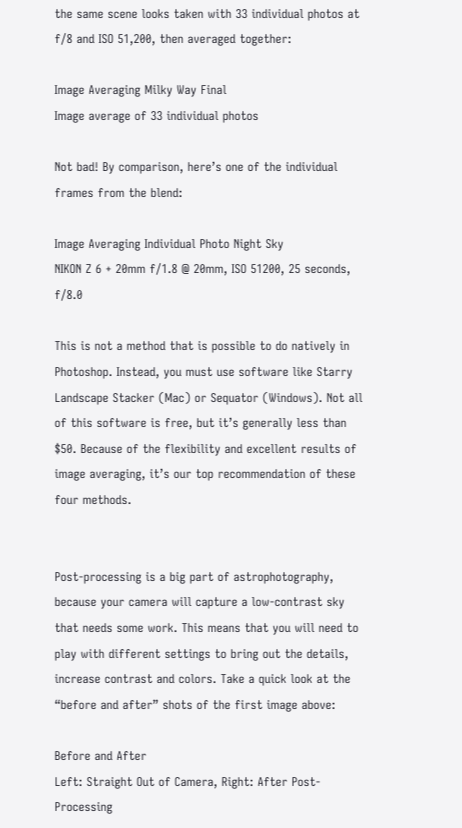the same scene looks taken with 33 individual photos at f/8 and ISO 51,200, then averaged together:

Image Averaging Milky Way Final
Image average of 33 individual photos

Not bad! By comparison, here’s one of the individual frames from the blend:

Image Averaging Individual Photo Night Sky
NIKON Z 6 + 20mm f/1.8 @ 20mm, ISO 51200, 25 seconds, f/8.0

This is not a method that is possible to do natively in Photoshop. Instead, you must use software like Starry Landscape Stacker (Mac) or Sequator (Windows). Not all of this software is free, but it’s generally less than $50. Because of the flexibility and excellent results of image averaging, it’s our top recommendation of these four methods.


Post-processing is a big part of astrophotography, because your camera will capture a low-contrast sky that needs some work. This means that you will need to play with different settings to bring out the details, increase contrast and colors. Take a quick look at the “before and after” shots of the first image above:

Before and After
Left: Straight Out of Camera, Right: After Post-Processing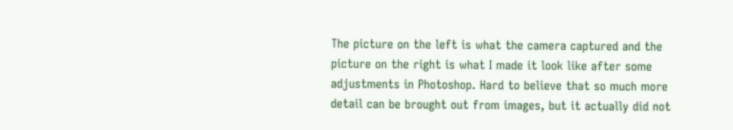The picture on the left is what the camera captured and the picture on the right is what I made it look like after some adjustments in Photoshop. Hard to believe that so much more detail can be brought out from images, but it actually did not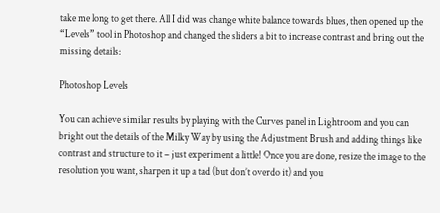take me long to get there. All I did was change white balance towards blues, then opened up the “Levels” tool in Photoshop and changed the sliders a bit to increase contrast and bring out the missing details:

Photoshop Levels

You can achieve similar results by playing with the Curves panel in Lightroom and you can bright out the details of the Milky Way by using the Adjustment Brush and adding things like contrast and structure to it – just experiment a little! Once you are done, resize the image to the resolution you want, sharpen it up a tad (but don’t overdo it) and you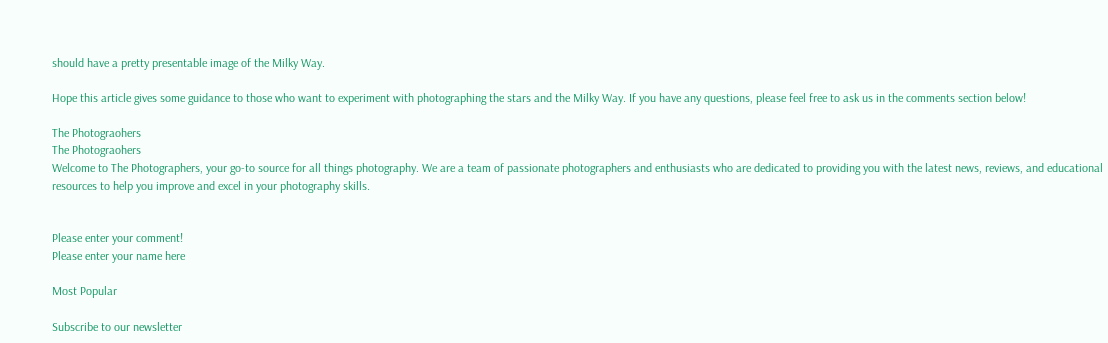should have a pretty presentable image of the Milky Way.

Hope this article gives some guidance to those who want to experiment with photographing the stars and the Milky Way. If you have any questions, please feel free to ask us in the comments section below!

The Photograohers
The Photograohers
Welcome to The Photographers, your go-to source for all things photography. We are a team of passionate photographers and enthusiasts who are dedicated to providing you with the latest news, reviews, and educational resources to help you improve and excel in your photography skills.


Please enter your comment!
Please enter your name here

Most Popular

Subscribe to our newsletter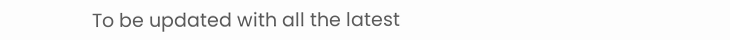To be updated with all the latest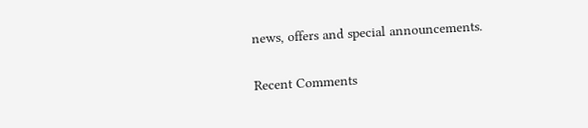news, offers and special announcements.

Recent Comments